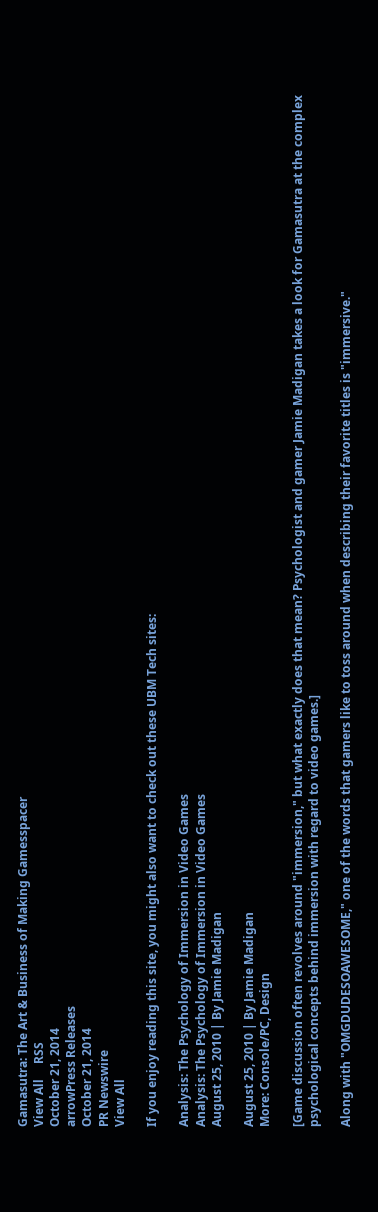Gamasutra: The Art & Business of Making Gamesspacer
View All     RSS
October 21, 2014
arrowPress Releases
October 21, 2014
PR Newswire
View All

If you enjoy reading this site, you might also want to check out these UBM Tech sites:

Analysis: The Psychology of Immersion in Video Games
Analysis: The Psychology of Immersion in Video Games
August 25, 2010 | By Jamie Madigan

August 25, 2010 | By Jamie Madigan
More: Console/PC, Design

[Game discussion often revolves around "immersion," but what exactly does that mean? Psychologist and gamer Jamie Madigan takes a look for Gamasutra at the complex psychological concepts behind immersion with regard to video games.]

Along with "OMGDUDESOAWESOME," one of the words that gamers like to toss around when describing their favorite titles is "immersive."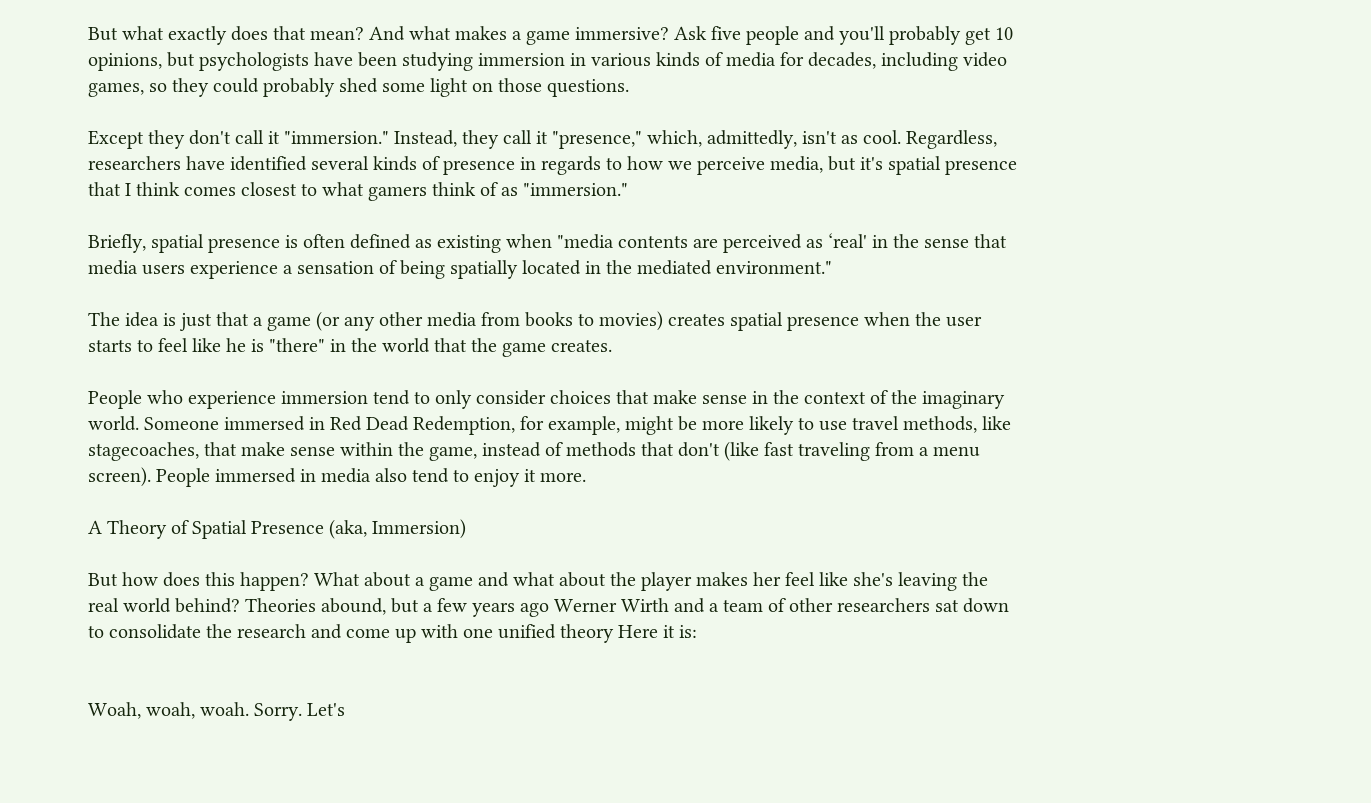But what exactly does that mean? And what makes a game immersive? Ask five people and you'll probably get 10 opinions, but psychologists have been studying immersion in various kinds of media for decades, including video games, so they could probably shed some light on those questions.

Except they don't call it "immersion." Instead, they call it "presence," which, admittedly, isn't as cool. Regardless, researchers have identified several kinds of presence in regards to how we perceive media, but it's spatial presence that I think comes closest to what gamers think of as "immersion."

Briefly, spatial presence is often defined as existing when "media contents are perceived as ‘real' in the sense that media users experience a sensation of being spatially located in the mediated environment."

The idea is just that a game (or any other media from books to movies) creates spatial presence when the user starts to feel like he is "there" in the world that the game creates.

People who experience immersion tend to only consider choices that make sense in the context of the imaginary world. Someone immersed in Red Dead Redemption, for example, might be more likely to use travel methods, like stagecoaches, that make sense within the game, instead of methods that don't (like fast traveling from a menu screen). People immersed in media also tend to enjoy it more.

A Theory of Spatial Presence (aka, Immersion)

But how does this happen? What about a game and what about the player makes her feel like she's leaving the real world behind? Theories abound, but a few years ago Werner Wirth and a team of other researchers sat down to consolidate the research and come up with one unified theory Here it is:


Woah, woah, woah. Sorry. Let's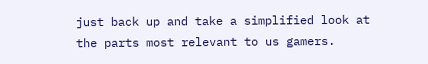just back up and take a simplified look at the parts most relevant to us gamers.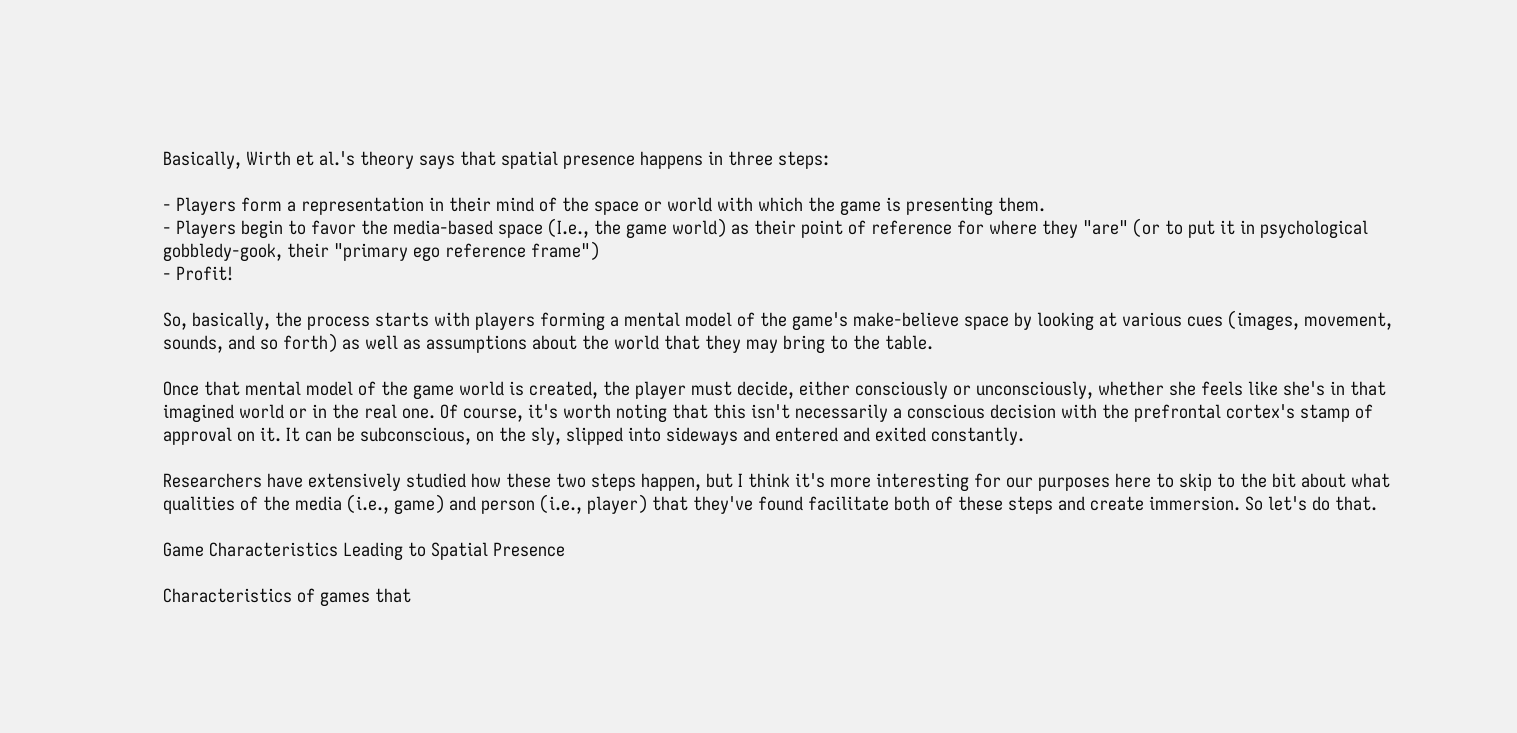Basically, Wirth et al.'s theory says that spatial presence happens in three steps:

- Players form a representation in their mind of the space or world with which the game is presenting them.
- Players begin to favor the media-based space (I.e., the game world) as their point of reference for where they "are" (or to put it in psychological gobbledy-gook, their "primary ego reference frame")
- Profit!

So, basically, the process starts with players forming a mental model of the game's make-believe space by looking at various cues (images, movement, sounds, and so forth) as well as assumptions about the world that they may bring to the table.

Once that mental model of the game world is created, the player must decide, either consciously or unconsciously, whether she feels like she's in that imagined world or in the real one. Of course, it's worth noting that this isn't necessarily a conscious decision with the prefrontal cortex's stamp of approval on it. It can be subconscious, on the sly, slipped into sideways and entered and exited constantly.

Researchers have extensively studied how these two steps happen, but I think it's more interesting for our purposes here to skip to the bit about what qualities of the media (i.e., game) and person (i.e., player) that they've found facilitate both of these steps and create immersion. So let's do that.

Game Characteristics Leading to Spatial Presence

Characteristics of games that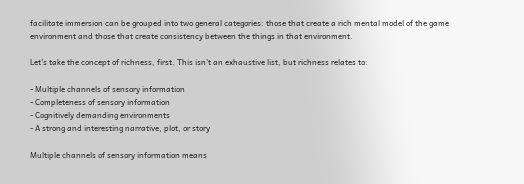facilitate immersion can be grouped into two general categories: those that create a rich mental model of the game environment and those that create consistency between the things in that environment.

Let's take the concept of richness, first. This isn't an exhaustive list, but richness relates to:

- Multiple channels of sensory information
- Completeness of sensory information
- Cognitively demanding environments
- A strong and interesting narrative, plot, or story

Multiple channels of sensory information means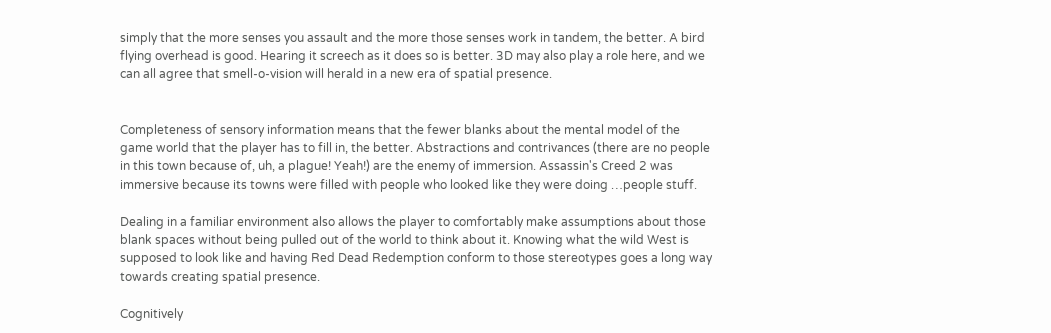simply that the more senses you assault and the more those senses work in tandem, the better. A bird flying overhead is good. Hearing it screech as it does so is better. 3D may also play a role here, and we can all agree that smell-o-vision will herald in a new era of spatial presence.


Completeness of sensory information means that the fewer blanks about the mental model of the game world that the player has to fill in, the better. Abstractions and contrivances (there are no people in this town because of, uh, a plague! Yeah!) are the enemy of immersion. Assassin's Creed 2 was immersive because its towns were filled with people who looked like they were doing …people stuff.

Dealing in a familiar environment also allows the player to comfortably make assumptions about those blank spaces without being pulled out of the world to think about it. Knowing what the wild West is supposed to look like and having Red Dead Redemption conform to those stereotypes goes a long way towards creating spatial presence.

Cognitively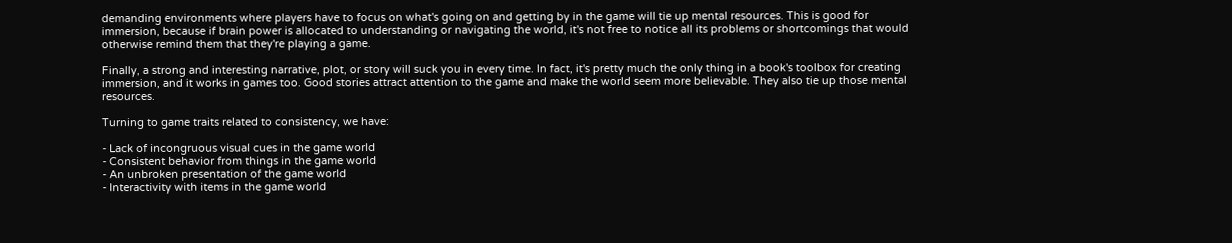demanding environments where players have to focus on what's going on and getting by in the game will tie up mental resources. This is good for immersion, because if brain power is allocated to understanding or navigating the world, it's not free to notice all its problems or shortcomings that would otherwise remind them that they're playing a game.

Finally, a strong and interesting narrative, plot, or story will suck you in every time. In fact, it's pretty much the only thing in a book's toolbox for creating immersion, and it works in games too. Good stories attract attention to the game and make the world seem more believable. They also tie up those mental resources.

Turning to game traits related to consistency, we have:

- Lack of incongruous visual cues in the game world
- Consistent behavior from things in the game world
- An unbroken presentation of the game world
- Interactivity with items in the game world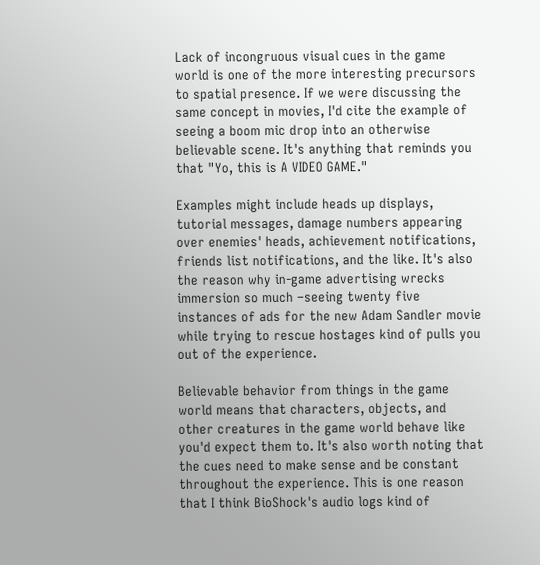Lack of incongruous visual cues in the game world is one of the more interesting precursors to spatial presence. If we were discussing the same concept in movies, I'd cite the example of seeing a boom mic drop into an otherwise believable scene. It's anything that reminds you that "Yo, this is A VIDEO GAME."

Examples might include heads up displays, tutorial messages, damage numbers appearing over enemies' heads, achievement notifications, friends list notifications, and the like. It's also the reason why in-game advertising wrecks immersion so much –seeing twenty five instances of ads for the new Adam Sandler movie while trying to rescue hostages kind of pulls you out of the experience.

Believable behavior from things in the game world means that characters, objects, and other creatures in the game world behave like you'd expect them to. It's also worth noting that the cues need to make sense and be constant throughout the experience. This is one reason that I think BioShock's audio logs kind of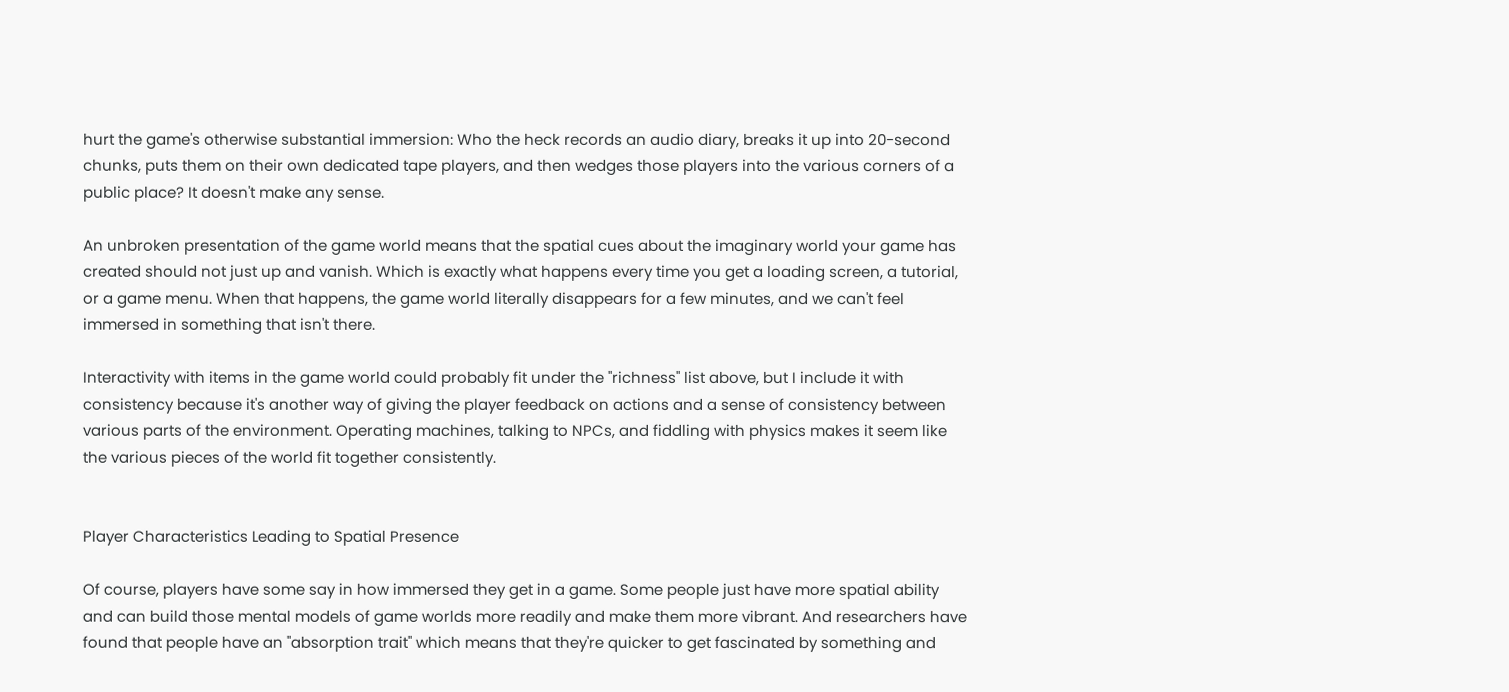hurt the game's otherwise substantial immersion: Who the heck records an audio diary, breaks it up into 20-second chunks, puts them on their own dedicated tape players, and then wedges those players into the various corners of a public place? It doesn't make any sense.

An unbroken presentation of the game world means that the spatial cues about the imaginary world your game has created should not just up and vanish. Which is exactly what happens every time you get a loading screen, a tutorial, or a game menu. When that happens, the game world literally disappears for a few minutes, and we can't feel immersed in something that isn't there.

Interactivity with items in the game world could probably fit under the "richness" list above, but I include it with consistency because it's another way of giving the player feedback on actions and a sense of consistency between various parts of the environment. Operating machines, talking to NPCs, and fiddling with physics makes it seem like the various pieces of the world fit together consistently.


Player Characteristics Leading to Spatial Presence

Of course, players have some say in how immersed they get in a game. Some people just have more spatial ability and can build those mental models of game worlds more readily and make them more vibrant. And researchers have found that people have an "absorption trait" which means that they're quicker to get fascinated by something and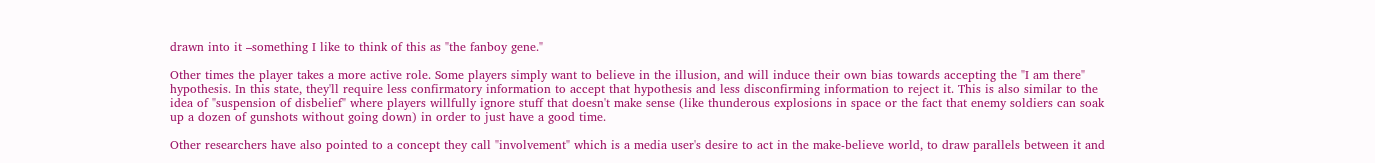drawn into it –something I like to think of this as "the fanboy gene."

Other times the player takes a more active role. Some players simply want to believe in the illusion, and will induce their own bias towards accepting the "I am there" hypothesis. In this state, they'll require less confirmatory information to accept that hypothesis and less disconfirming information to reject it. This is also similar to the idea of "suspension of disbelief" where players willfully ignore stuff that doesn't make sense (like thunderous explosions in space or the fact that enemy soldiers can soak up a dozen of gunshots without going down) in order to just have a good time.

Other researchers have also pointed to a concept they call "involvement" which is a media user's desire to act in the make-believe world, to draw parallels between it and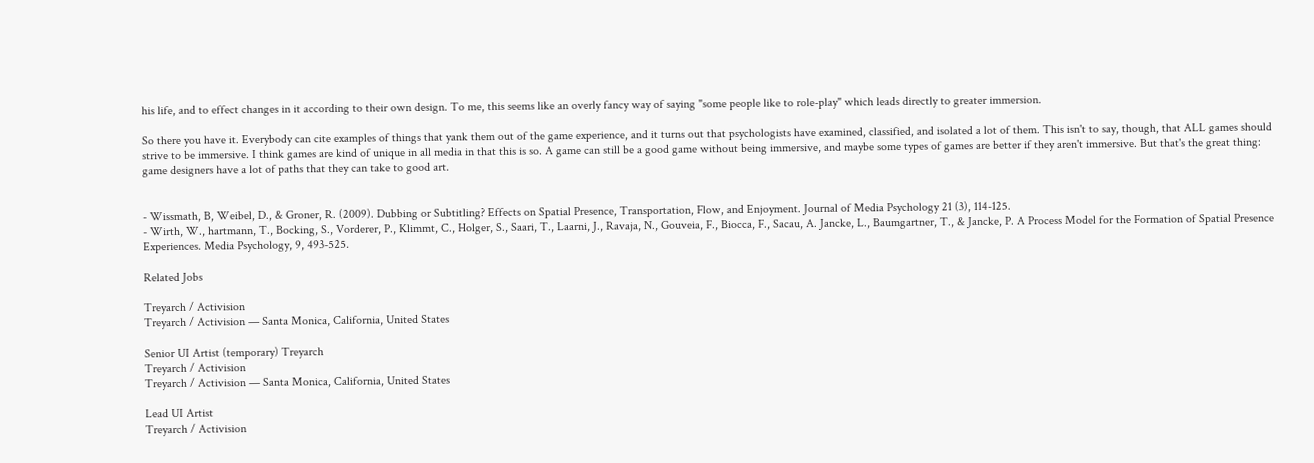his life, and to effect changes in it according to their own design. To me, this seems like an overly fancy way of saying "some people like to role-play" which leads directly to greater immersion.

So there you have it. Everybody can cite examples of things that yank them out of the game experience, and it turns out that psychologists have examined, classified, and isolated a lot of them. This isn't to say, though, that ALL games should strive to be immersive. I think games are kind of unique in all media in that this is so. A game can still be a good game without being immersive, and maybe some types of games are better if they aren't immersive. But that's the great thing: game designers have a lot of paths that they can take to good art.


- Wissmath, B, Weibel, D., & Groner, R. (2009). Dubbing or Subtitling? Effects on Spatial Presence, Transportation, Flow, and Enjoyment. Journal of Media Psychology 21 (3), 114-125.
- Wirth, W., hartmann, T., Bocking, S., Vorderer, P., Klimmt, C., Holger, S., Saari, T., Laarni, J., Ravaja, N., Gouveia, F., Biocca, F., Sacau, A. Jancke, L., Baumgartner, T., & Jancke, P. A Process Model for the Formation of Spatial Presence Experiences. Media Psychology, 9, 493-525.

Related Jobs

Treyarch / Activision
Treyarch / Activision — Santa Monica, California, United States

Senior UI Artist (temporary) Treyarch
Treyarch / Activision
Treyarch / Activision — Santa Monica, California, United States

Lead UI Artist
Treyarch / Activision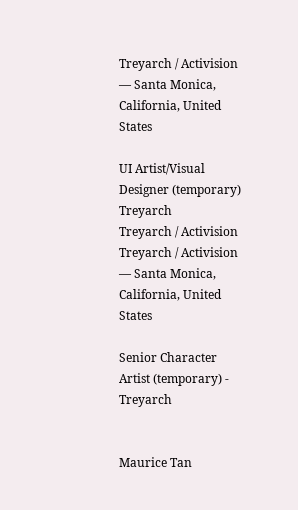Treyarch / Activision — Santa Monica, California, United States

UI Artist/Visual Designer (temporary) Treyarch
Treyarch / Activision
Treyarch / Activision — Santa Monica, California, United States

Senior Character Artist (temporary) - Treyarch


Maurice Tan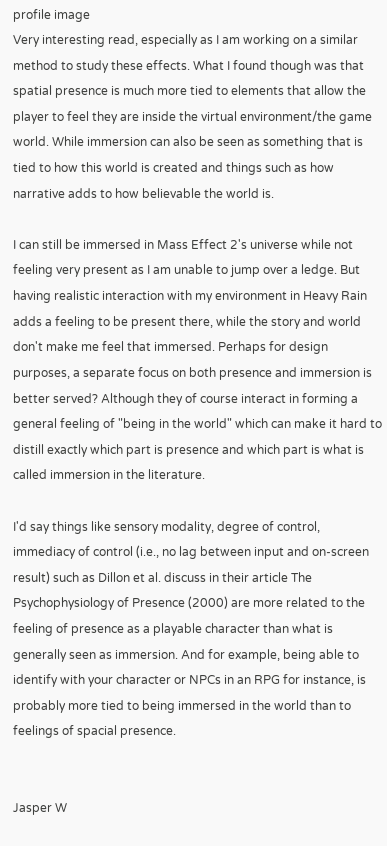profile image
Very interesting read, especially as I am working on a similar method to study these effects. What I found though was that spatial presence is much more tied to elements that allow the player to feel they are inside the virtual environment/the game world. While immersion can also be seen as something that is tied to how this world is created and things such as how narrative adds to how believable the world is.

I can still be immersed in Mass Effect 2's universe while not feeling very present as I am unable to jump over a ledge. But having realistic interaction with my environment in Heavy Rain adds a feeling to be present there, while the story and world don't make me feel that immersed. Perhaps for design purposes, a separate focus on both presence and immersion is better served? Although they of course interact in forming a general feeling of "being in the world" which can make it hard to distill exactly which part is presence and which part is what is called immersion in the literature.

I'd say things like sensory modality, degree of control, immediacy of control (i.e., no lag between input and on-screen result) such as Dillon et al. discuss in their article The Psychophysiology of Presence (2000) are more related to the feeling of presence as a playable character than what is generally seen as immersion. And for example, being able to identify with your character or NPCs in an RPG for instance, is probably more tied to being immersed in the world than to feelings of spacial presence.


Jasper W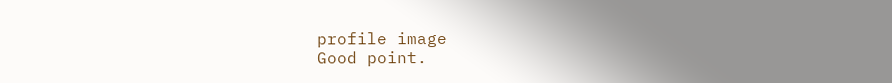profile image
Good point.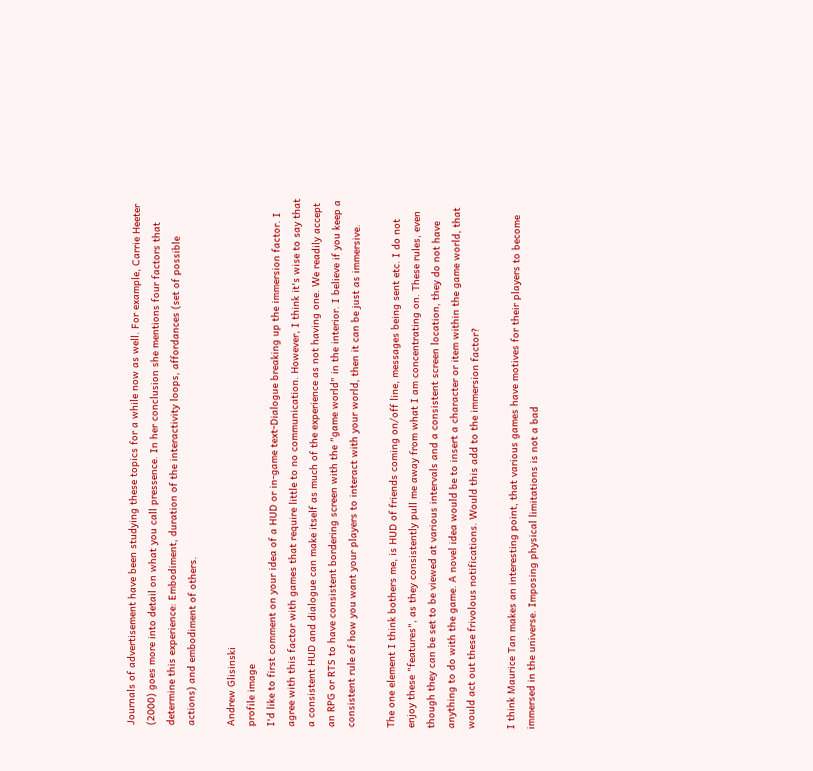Journals of advertisement have been studying these topics for a while now as well. For example, Carrie Heeter (2000) goes more into detail on what you call pressence. In her conclusion she mentions four factors that determine this experience: Embodiment, duration of the interactivity loops, affordances (set of possible actions) and embodiment of others.

Andrew Glisinski
profile image
I'd like to first comment on your idea of a HUD or in-game text-Dialogue breaking up the immersion factor. I agree with this factor with games that require little to no communication. However, I think it's wise to say that a consistent HUD and dialogue can make itself as much of the experience as not having one. We readily accept an RPG or RTS to have consistent bordering screen with the "game world" in the interior. I believe if you keep a consistent rule of how you want your players to interact with your world, then it can be just as immersive.

The one element I think bothers me, is HUD of friends coming on/off line, messages being sent etc. I do not enjoy these "features", as they consistently pull me away from what I am concentrating on. These rules, even though they can be set to be viewed at various intervals and a consistent screen location, they do not have anything to do with the game. A novel idea would be to insert a character or item within the game world, that would act out these frivolous notifications. Would this add to the immersion factor?

I think Maurice Tan makes an interesting point, that various games have motives for their players to become immersed in the universe. Imposing physical limitations is not a bad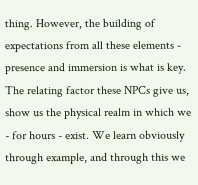thing. However, the building of expectations from all these elements - presence and immersion is what is key. The relating factor these NPCs give us, show us the physical realm in which we - for hours - exist. We learn obviously through example, and through this we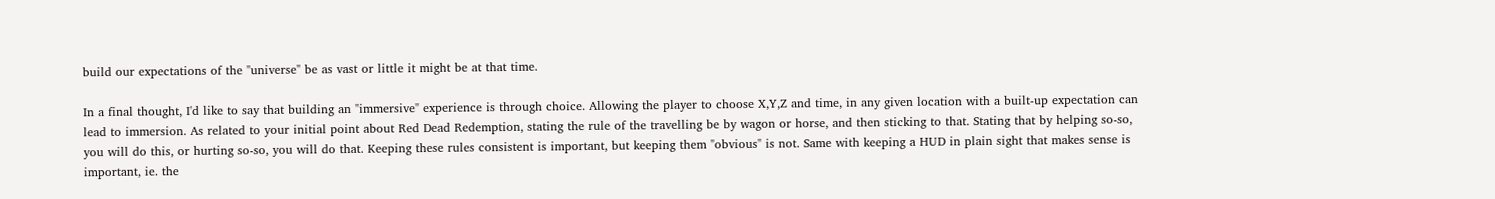build our expectations of the "universe" be as vast or little it might be at that time.

In a final thought, I'd like to say that building an "immersive" experience is through choice. Allowing the player to choose X,Y,Z and time, in any given location with a built-up expectation can lead to immersion. As related to your initial point about Red Dead Redemption, stating the rule of the travelling be by wagon or horse, and then sticking to that. Stating that by helping so-so, you will do this, or hurting so-so, you will do that. Keeping these rules consistent is important, but keeping them "obvious" is not. Same with keeping a HUD in plain sight that makes sense is important, ie. the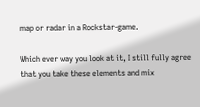map or radar in a Rockstar-game.

Which ever way you look at it, I still fully agree that you take these elements and mix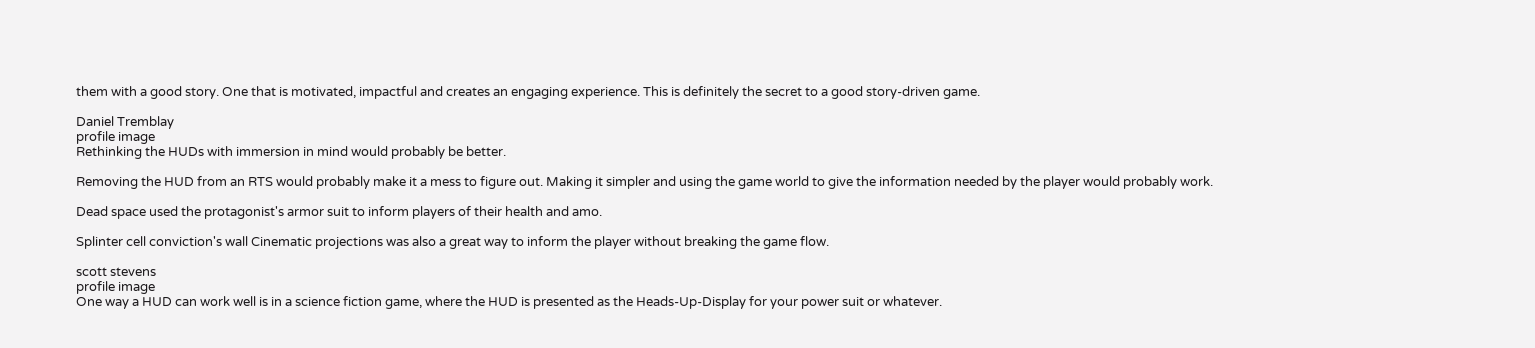them with a good story. One that is motivated, impactful and creates an engaging experience. This is definitely the secret to a good story-driven game.

Daniel Tremblay
profile image
Rethinking the HUDs with immersion in mind would probably be better.

Removing the HUD from an RTS would probably make it a mess to figure out. Making it simpler and using the game world to give the information needed by the player would probably work.

Dead space used the protagonist's armor suit to inform players of their health and amo.

Splinter cell conviction's wall Cinematic projections was also a great way to inform the player without breaking the game flow.

scott stevens
profile image
One way a HUD can work well is in a science fiction game, where the HUD is presented as the Heads-Up-Display for your power suit or whatever.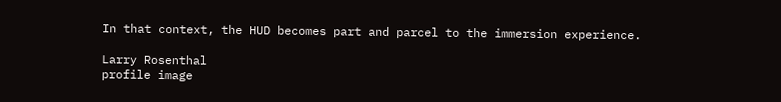In that context, the HUD becomes part and parcel to the immersion experience.

Larry Rosenthal
profile image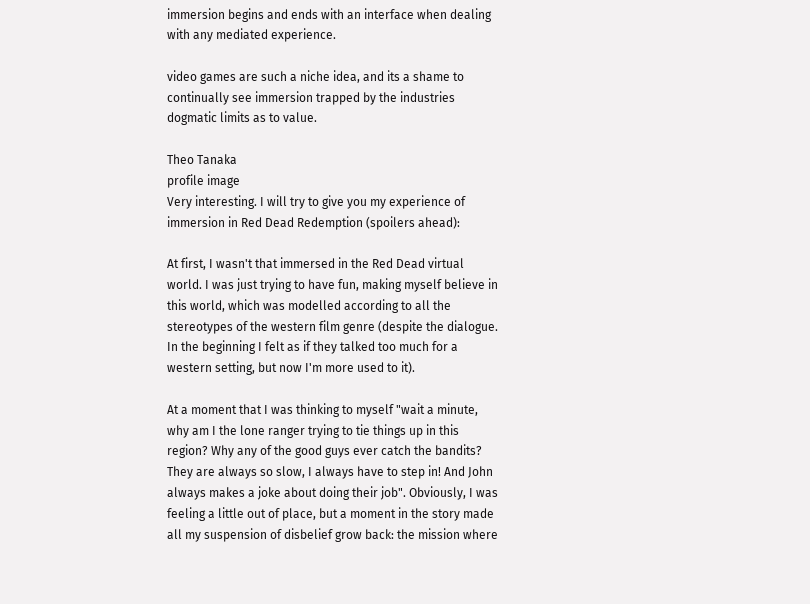immersion begins and ends with an interface when dealing with any mediated experience.

video games are such a niche idea, and its a shame to continually see immersion trapped by the industries dogmatic limits as to value.

Theo Tanaka
profile image
Very interesting. I will try to give you my experience of immersion in Red Dead Redemption (spoilers ahead):

At first, I wasn't that immersed in the Red Dead virtual world. I was just trying to have fun, making myself believe in this world, which was modelled according to all the stereotypes of the western film genre (despite the dialogue. In the beginning I felt as if they talked too much for a western setting, but now I'm more used to it).

At a moment that I was thinking to myself "wait a minute, why am I the lone ranger trying to tie things up in this region? Why any of the good guys ever catch the bandits? They are always so slow, I always have to step in! And John always makes a joke about doing their job". Obviously, I was feeling a little out of place, but a moment in the story made all my suspension of disbelief grow back: the mission where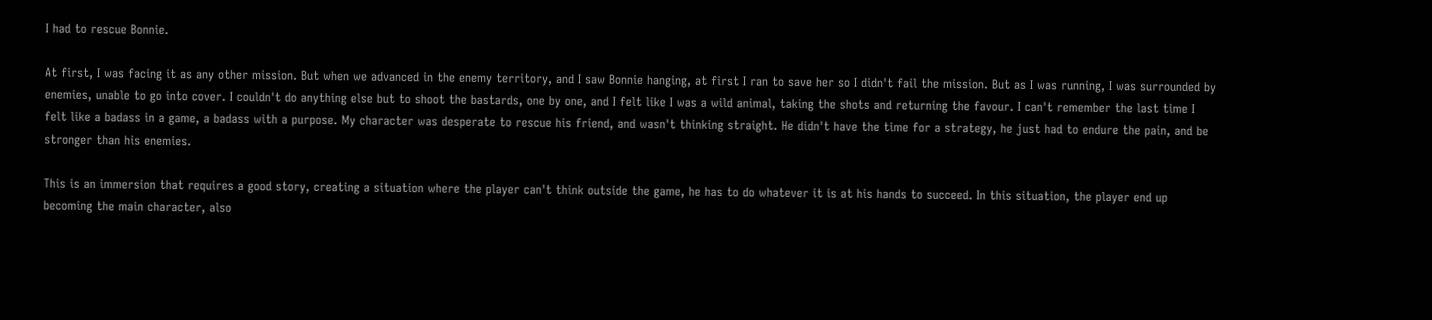I had to rescue Bonnie.

At first, I was facing it as any other mission. But when we advanced in the enemy territory, and I saw Bonnie hanging, at first I ran to save her so I didn't fail the mission. But as I was running, I was surrounded by enemies, unable to go into cover. I couldn't do anything else but to shoot the bastards, one by one, and I felt like I was a wild animal, taking the shots and returning the favour. I can't remember the last time I felt like a badass in a game, a badass with a purpose. My character was desperate to rescue his friend, and wasn't thinking straight. He didn't have the time for a strategy, he just had to endure the pain, and be stronger than his enemies.

This is an immersion that requires a good story, creating a situation where the player can't think outside the game, he has to do whatever it is at his hands to succeed. In this situation, the player end up becoming the main character, also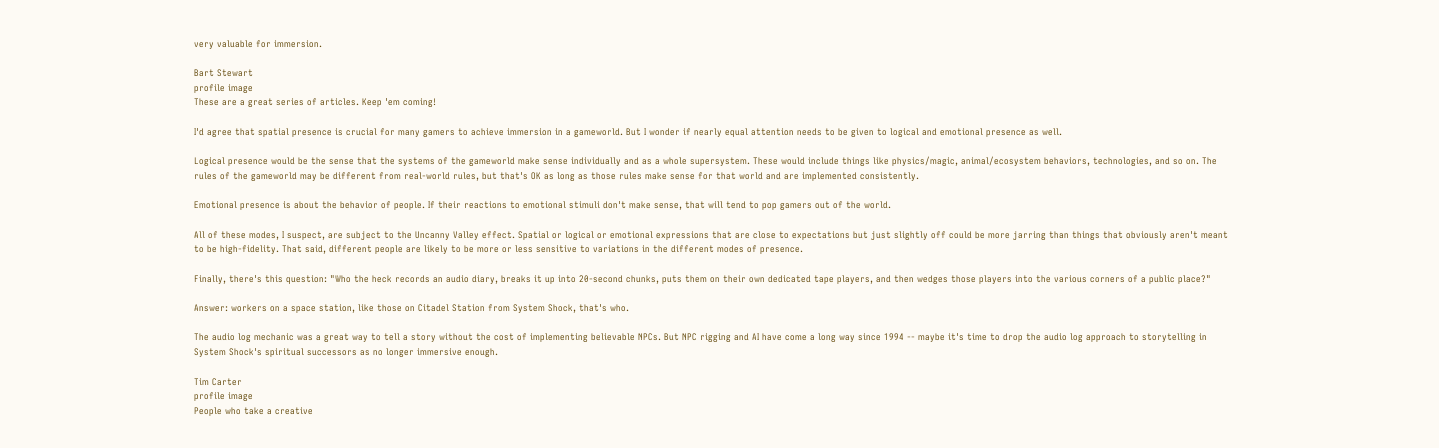very valuable for immersion.

Bart Stewart
profile image
These are a great series of articles. Keep 'em coming!

I'd agree that spatial presence is crucial for many gamers to achieve immersion in a gameworld. But I wonder if nearly equal attention needs to be given to logical and emotional presence as well.

Logical presence would be the sense that the systems of the gameworld make sense individually and as a whole supersystem. These would include things like physics/magic, animal/ecosystem behaviors, technologies, and so on. The rules of the gameworld may be different from real-world rules, but that's OK as long as those rules make sense for that world and are implemented consistently.

Emotional presence is about the behavior of people. If their reactions to emotional stimuli don't make sense, that will tend to pop gamers out of the world.

All of these modes, I suspect, are subject to the Uncanny Valley effect. Spatial or logical or emotional expressions that are close to expectations but just slightly off could be more jarring than things that obviously aren't meant to be high-fidelity. That said, different people are likely to be more or less sensitive to variations in the different modes of presence.

Finally, there's this question: "Who the heck records an audio diary, breaks it up into 20-second chunks, puts them on their own dedicated tape players, and then wedges those players into the various corners of a public place?"

Answer: workers on a space station, like those on Citadel Station from System Shock, that's who.

The audio log mechanic was a great way to tell a story without the cost of implementing believable NPCs. But NPC rigging and AI have come a long way since 1994 -- maybe it's time to drop the audio log approach to storytelling in System Shock's spiritual successors as no longer immersive enough.

Tim Carter
profile image
People who take a creative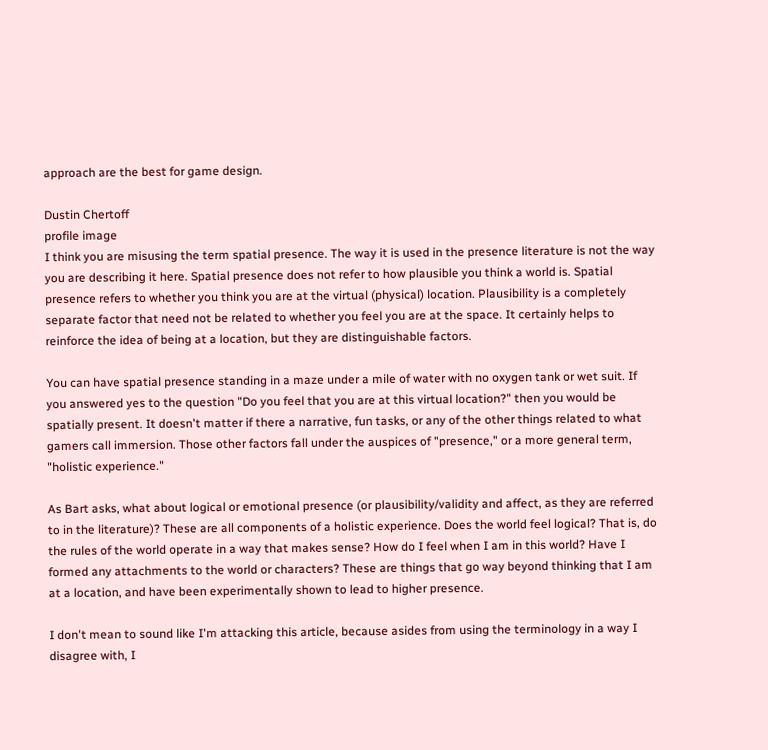approach are the best for game design.

Dustin Chertoff
profile image
I think you are misusing the term spatial presence. The way it is used in the presence literature is not the way you are describing it here. Spatial presence does not refer to how plausible you think a world is. Spatial presence refers to whether you think you are at the virtual (physical) location. Plausibility is a completely separate factor that need not be related to whether you feel you are at the space. It certainly helps to reinforce the idea of being at a location, but they are distinguishable factors.

You can have spatial presence standing in a maze under a mile of water with no oxygen tank or wet suit. If you answered yes to the question "Do you feel that you are at this virtual location?" then you would be spatially present. It doesn't matter if there a narrative, fun tasks, or any of the other things related to what gamers call immersion. Those other factors fall under the auspices of "presence," or a more general term, "holistic experience."

As Bart asks, what about logical or emotional presence (or plausibility/validity and affect, as they are referred to in the literature)? These are all components of a holistic experience. Does the world feel logical? That is, do the rules of the world operate in a way that makes sense? How do I feel when I am in this world? Have I formed any attachments to the world or characters? These are things that go way beyond thinking that I am at a location, and have been experimentally shown to lead to higher presence.

I don't mean to sound like I'm attacking this article, because asides from using the terminology in a way I disagree with, I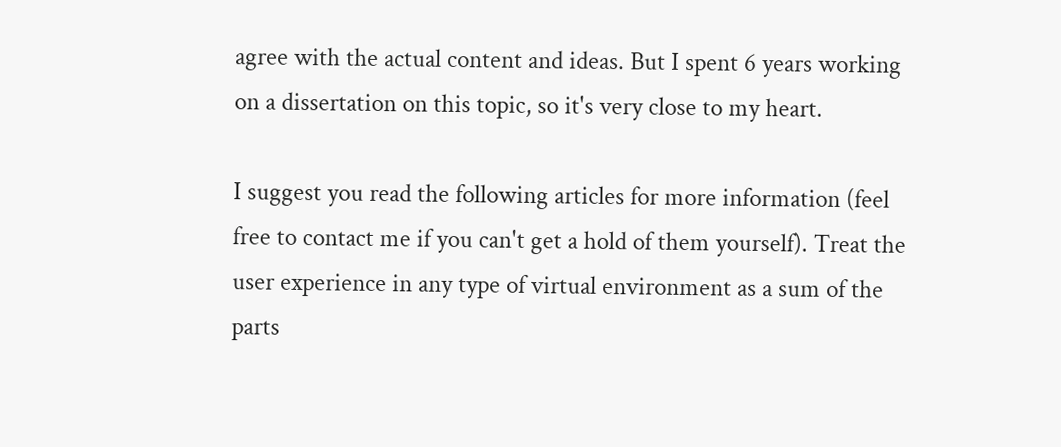agree with the actual content and ideas. But I spent 6 years working on a dissertation on this topic, so it's very close to my heart.

I suggest you read the following articles for more information (feel free to contact me if you can't get a hold of them yourself). Treat the user experience in any type of virtual environment as a sum of the parts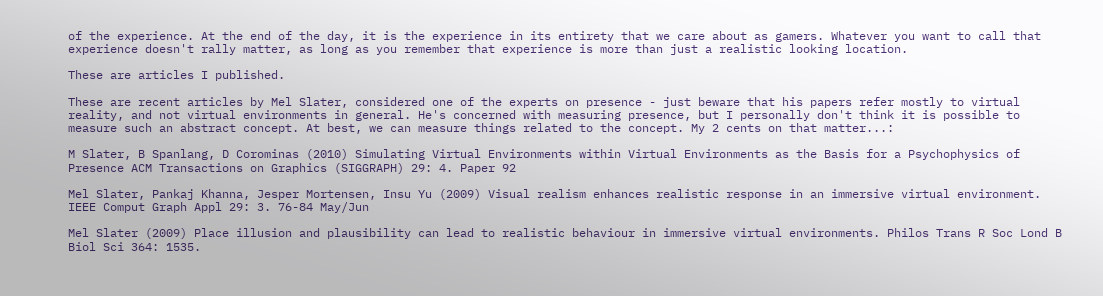of the experience. At the end of the day, it is the experience in its entirety that we care about as gamers. Whatever you want to call that experience doesn't rally matter, as long as you remember that experience is more than just a realistic looking location.

These are articles I published.

These are recent articles by Mel Slater, considered one of the experts on presence - just beware that his papers refer mostly to virtual reality, and not virtual environments in general. He's concerned with measuring presence, but I personally don't think it is possible to measure such an abstract concept. At best, we can measure things related to the concept. My 2 cents on that matter...:

M Slater, B Spanlang, D Corominas (2010) Simulating Virtual Environments within Virtual Environments as the Basis for a Psychophysics of Presence ACM Transactions on Graphics (SIGGRAPH) 29: 4. Paper 92

Mel Slater, Pankaj Khanna, Jesper Mortensen, Insu Yu (2009) Visual realism enhances realistic response in an immersive virtual environment. IEEE Comput Graph Appl 29: 3. 76-84 May/Jun

Mel Slater (2009) Place illusion and plausibility can lead to realistic behaviour in immersive virtual environments. Philos Trans R Soc Lond B Biol Sci 364: 1535.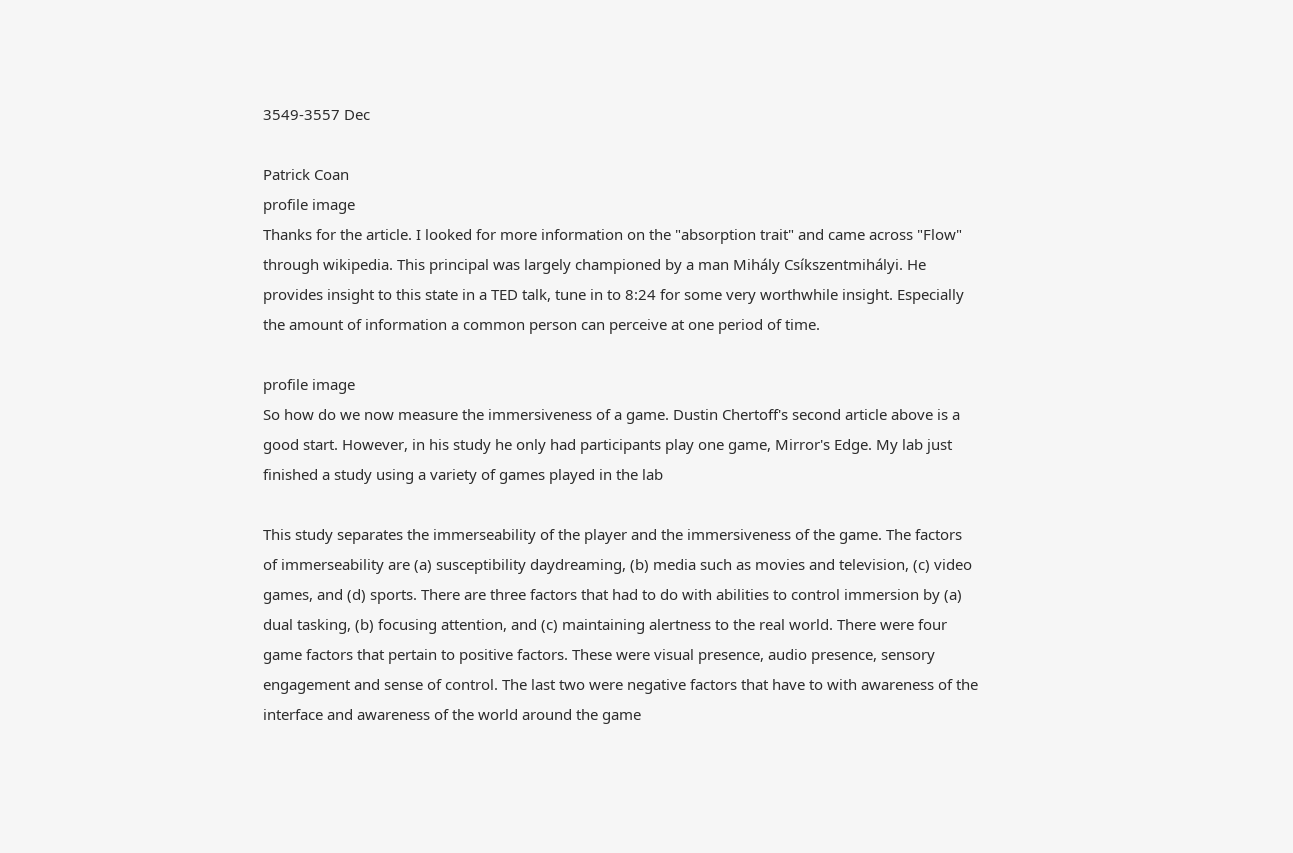3549-3557 Dec

Patrick Coan
profile image
Thanks for the article. I looked for more information on the "absorption trait" and came across "Flow" through wikipedia. This principal was largely championed by a man Mihály Csíkszentmihályi. He provides insight to this state in a TED talk, tune in to 8:24 for some very worthwhile insight. Especially the amount of information a common person can perceive at one period of time.

profile image
So how do we now measure the immersiveness of a game. Dustin Chertoff's second article above is a good start. However, in his study he only had participants play one game, Mirror's Edge. My lab just finished a study using a variety of games played in the lab

This study separates the immerseability of the player and the immersiveness of the game. The factors of immerseability are (a) susceptibility daydreaming, (b) media such as movies and television, (c) video games, and (d) sports. There are three factors that had to do with abilities to control immersion by (a) dual tasking, (b) focusing attention, and (c) maintaining alertness to the real world. There were four game factors that pertain to positive factors. These were visual presence, audio presence, sensory engagement and sense of control. The last two were negative factors that have to with awareness of the interface and awareness of the world around the game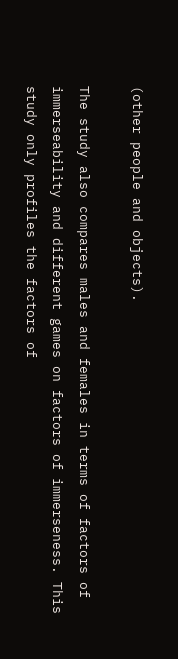(other people and objects).

The study also compares males and females in terms of factors of immerseability and different games on factors of immerseness. This study only profiles the factors of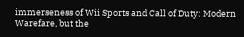immerseness of Wii Sports and Call of Duty: Modern Warefare, but the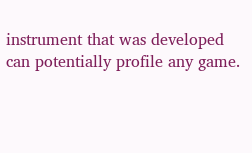instrument that was developed can potentially profile any game.